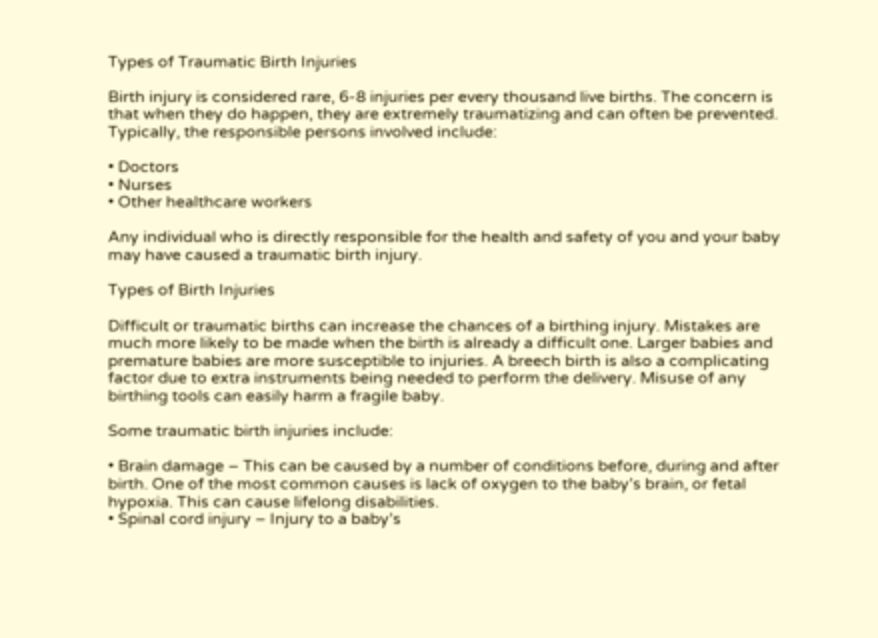Types of Traumatic Birth Injuries

Birth injury is considered rare, 6-8 injuries per every thousand live births. The concern is that when they do happen, they are extremely traumatizing and can often be prevented. Typically, the responsible persons involved include:

• Doctors
• Nurses
• Other healthcare workers

Any individual who is directly responsible for the health and safety of you and your baby may have caused a traumatic birth injury.

Types of Birth Injuries

Difficult or traumatic births can increase the chances of a birthing injury. Mistakes are much more likely to be made when the birth is already a difficult one. Larger babies and premature babies are more susceptible to injuries. A breech birth is also a complicating factor due to extra instruments being needed to perform the delivery. Misuse of any birthing tools can easily harm a fragile baby.

Some traumatic birth injuries include:

• Brain damage – This can be caused by a number of conditions before, during and after birth. One of the most common causes is lack of oxygen to the baby’s brain, or fetal hypoxia. This can cause lifelong disabilities.
• Spinal cord injury – Injury to a baby’s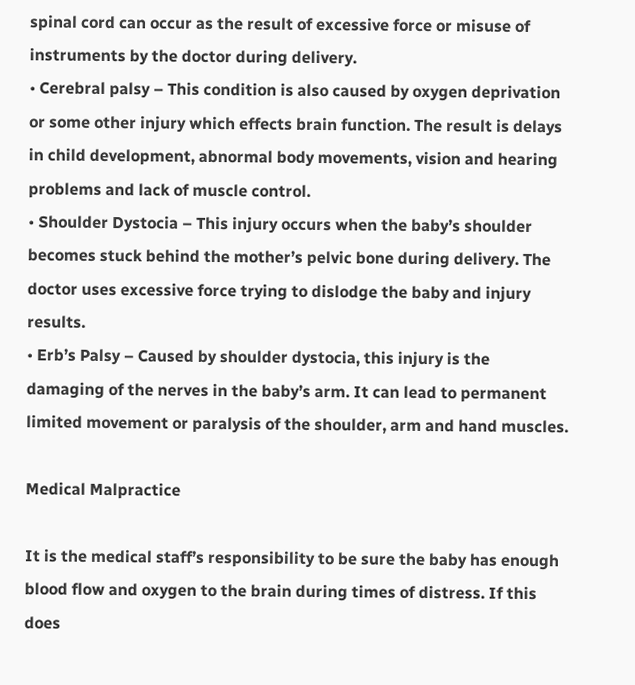spinal cord can occur as the result of excessive force or misuse of instruments by the doctor during delivery.
• Cerebral palsy – This condition is also caused by oxygen deprivation or some other injury which effects brain function. The result is delays in child development, abnormal body movements, vision and hearing problems and lack of muscle control.
• Shoulder Dystocia – This injury occurs when the baby’s shoulder becomes stuck behind the mother’s pelvic bone during delivery. The doctor uses excessive force trying to dislodge the baby and injury results.
• Erb’s Palsy – Caused by shoulder dystocia, this injury is the damaging of the nerves in the baby’s arm. It can lead to permanent limited movement or paralysis of the shoulder, arm and hand muscles.

Medical Malpractice

It is the medical staff’s responsibility to be sure the baby has enough blood flow and oxygen to the brain during times of distress. If this does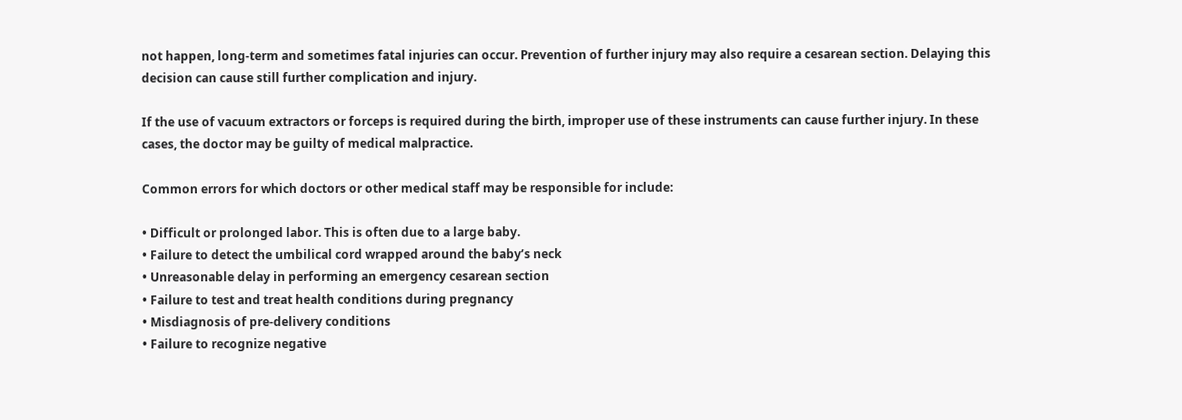not happen, long-term and sometimes fatal injuries can occur. Prevention of further injury may also require a cesarean section. Delaying this decision can cause still further complication and injury.

If the use of vacuum extractors or forceps is required during the birth, improper use of these instruments can cause further injury. In these cases, the doctor may be guilty of medical malpractice.

Common errors for which doctors or other medical staff may be responsible for include:

• Difficult or prolonged labor. This is often due to a large baby.
• Failure to detect the umbilical cord wrapped around the baby’s neck
• Unreasonable delay in performing an emergency cesarean section
• Failure to test and treat health conditions during pregnancy
• Misdiagnosis of pre-delivery conditions
• Failure to recognize negative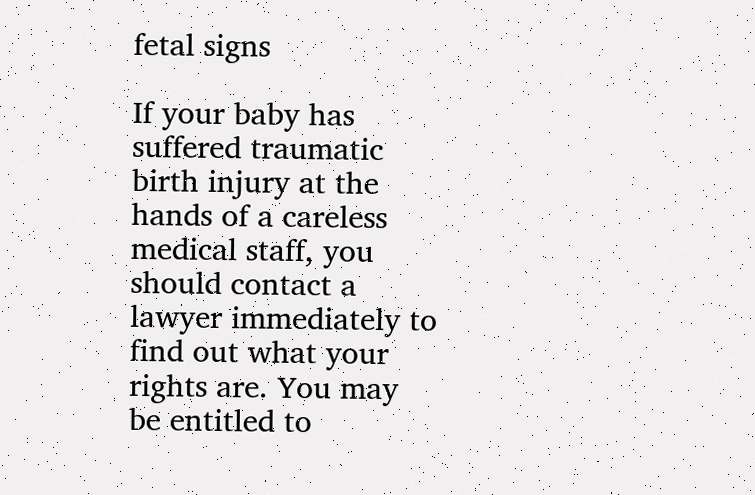fetal signs

If your baby has suffered traumatic birth injury at the hands of a careless medical staff, you should contact a lawyer immediately to find out what your rights are. You may be entitled to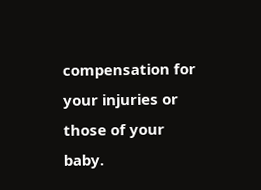compensation for your injuries or those of your baby.